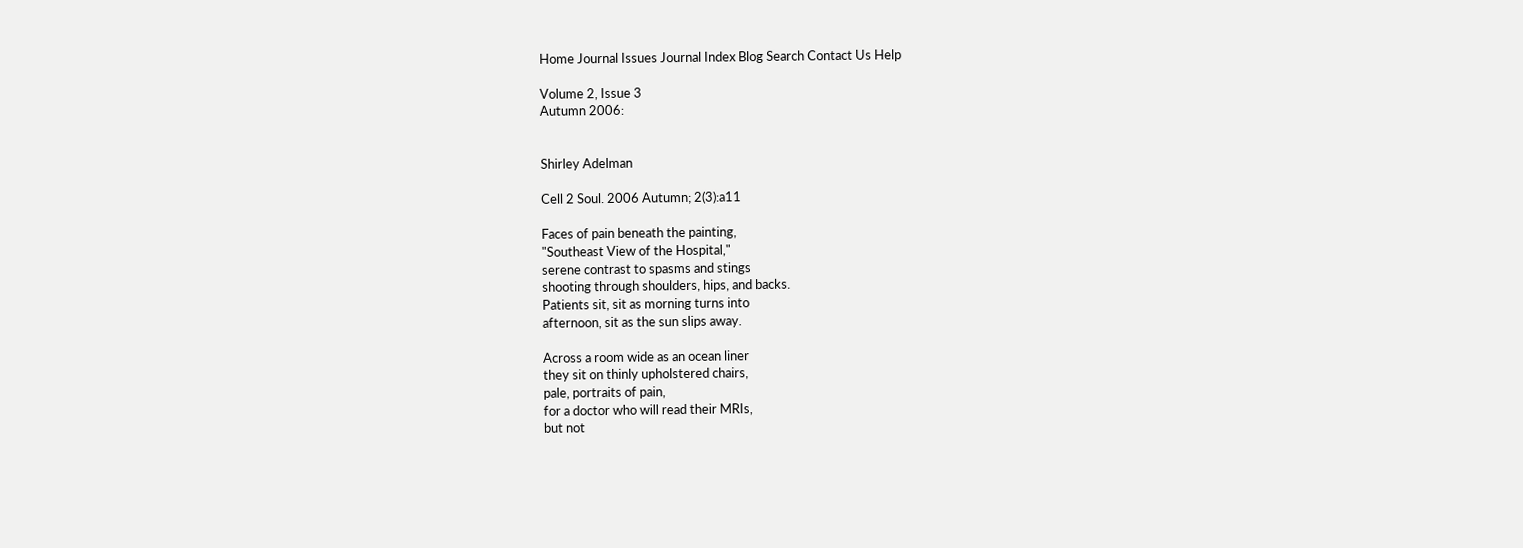Home Journal Issues Journal Index Blog Search Contact Us Help

Volume 2, Issue 3
Autumn 2006:


Shirley Adelman

Cell 2 Soul. 2006 Autumn; 2(3):a11

Faces of pain beneath the painting,
"Southeast View of the Hospital,"
serene contrast to spasms and stings
shooting through shoulders, hips, and backs.
Patients sit, sit as morning turns into
afternoon, sit as the sun slips away.

Across a room wide as an ocean liner
they sit on thinly upholstered chairs,
pale, portraits of pain,
for a doctor who will read their MRIs,
but not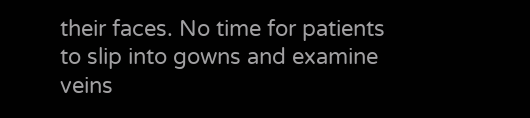their faces. No time for patients
to slip into gowns and examine
veins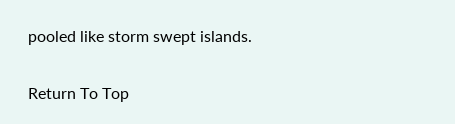pooled like storm swept islands.

Return To Top